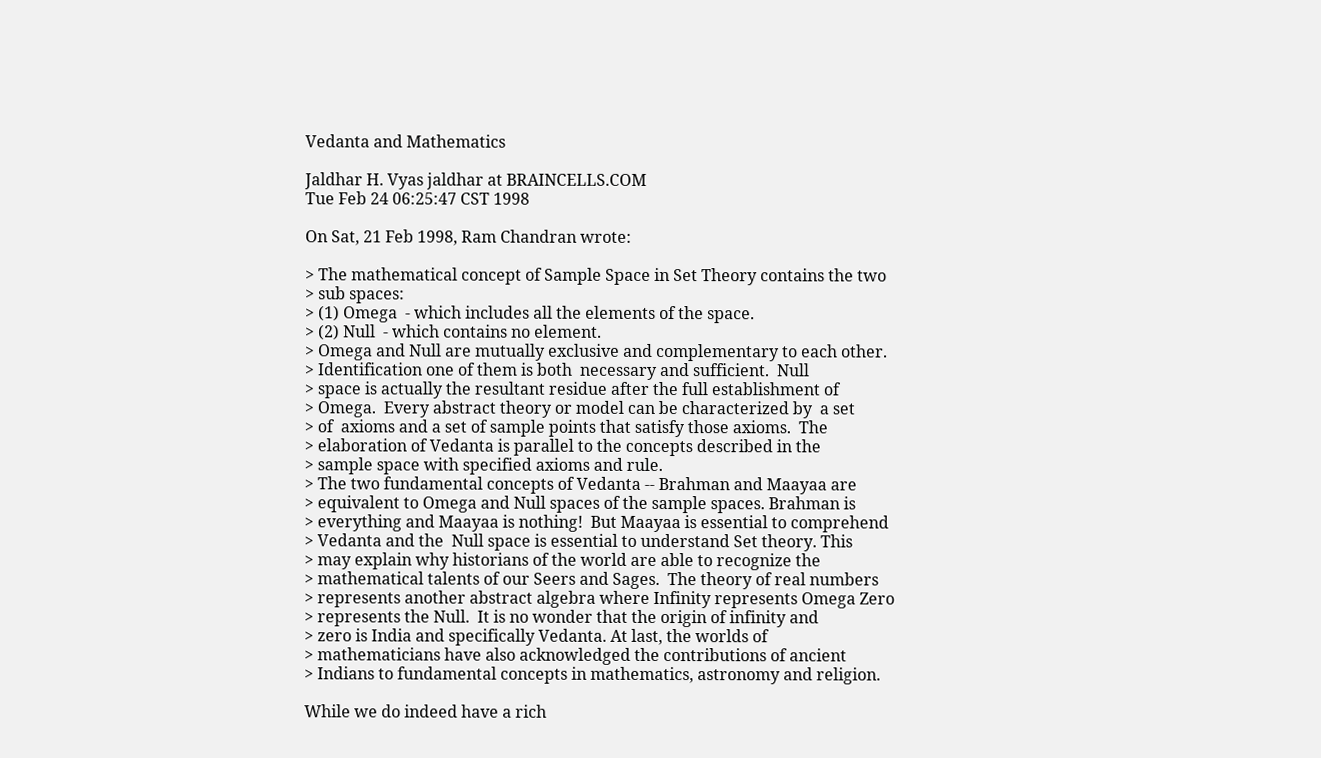Vedanta and Mathematics

Jaldhar H. Vyas jaldhar at BRAINCELLS.COM
Tue Feb 24 06:25:47 CST 1998

On Sat, 21 Feb 1998, Ram Chandran wrote:

> The mathematical concept of Sample Space in Set Theory contains the two
> sub spaces:
> (1) Omega  - which includes all the elements of the space.
> (2) Null  - which contains no element.
> Omega and Null are mutually exclusive and complementary to each other.
> Identification one of them is both  necessary and sufficient.  Null
> space is actually the resultant residue after the full establishment of
> Omega.  Every abstract theory or model can be characterized by  a set
> of  axioms and a set of sample points that satisfy those axioms.  The
> elaboration of Vedanta is parallel to the concepts described in the
> sample space with specified axioms and rule.
> The two fundamental concepts of Vedanta -- Brahman and Maayaa are
> equivalent to Omega and Null spaces of the sample spaces. Brahman is
> everything and Maayaa is nothing!  But Maayaa is essential to comprehend
> Vedanta and the  Null space is essential to understand Set theory. This
> may explain why historians of the world are able to recognize the
> mathematical talents of our Seers and Sages.  The theory of real numbers
> represents another abstract algebra where Infinity represents Omega Zero
> represents the Null.  It is no wonder that the origin of infinity and
> zero is India and specifically Vedanta. At last, the worlds of
> mathematicians have also acknowledged the contributions of ancient
> Indians to fundamental concepts in mathematics, astronomy and religion.

While we do indeed have a rich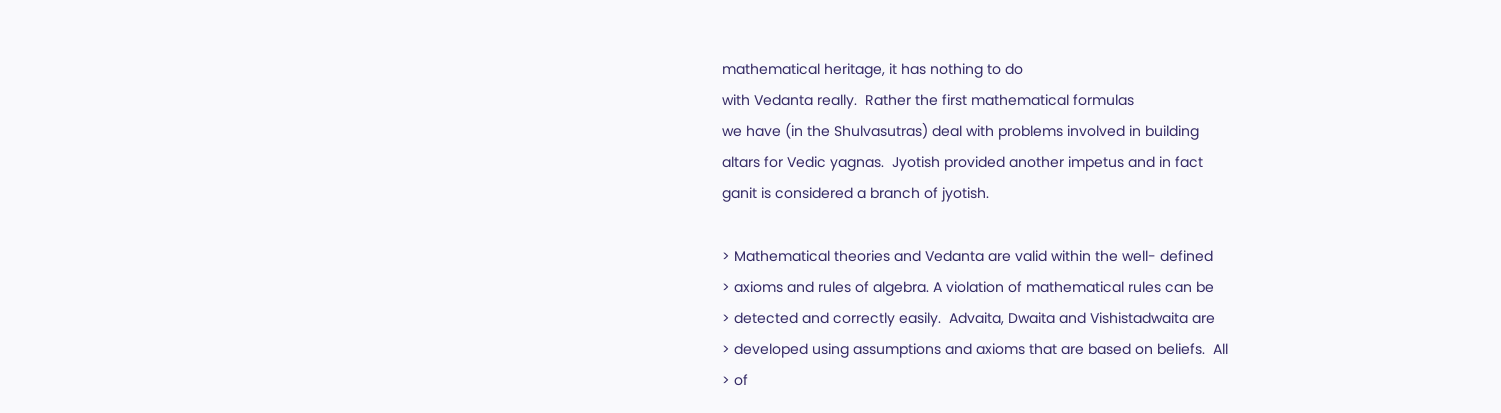mathematical heritage, it has nothing to do
with Vedanta really.  Rather the first mathematical formulas
we have (in the Shulvasutras) deal with problems involved in building
altars for Vedic yagnas.  Jyotish provided another impetus and in fact
ganit is considered a branch of jyotish.

> Mathematical theories and Vedanta are valid within the well- defined
> axioms and rules of algebra. A violation of mathematical rules can be
> detected and correctly easily.  Advaita, Dwaita and Vishistadwaita are
> developed using assumptions and axioms that are based on beliefs.  All
> of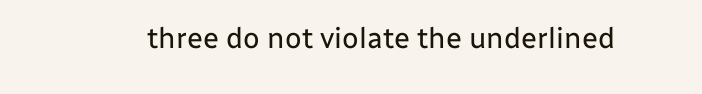three do not violate the underlined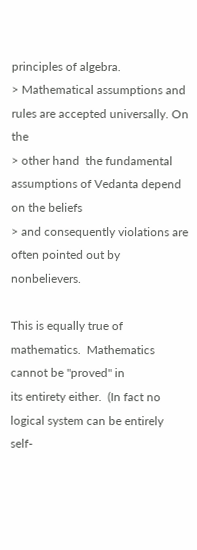principles of algebra.
> Mathematical assumptions and rules are accepted universally. On the
> other hand  the fundamental assumptions of Vedanta depend on the beliefs
> and consequently violations are often pointed out by nonbelievers.

This is equally true of mathematics.  Mathematics cannot be "proved" in
its entirety either.  (In fact no logical system can be entirely
self-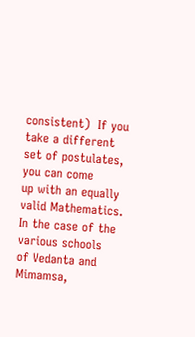consistent)  If you take a different set of postulates, you can come
up with an equally valid Mathematics.  In the case of the various schools
of Vedanta and Mimamsa,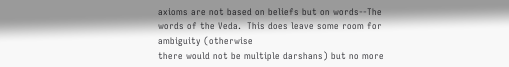axioms are not based on beliefs but on words--The
words of the Veda.  This does leave some room for ambiguity (otherwise
there would not be multiple darshans) but no more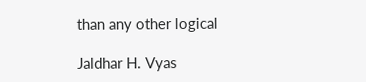than any other logical

Jaldhar H. Vyas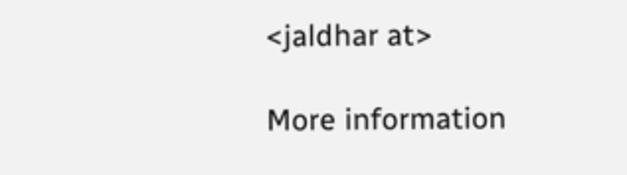<jaldhar at>

More information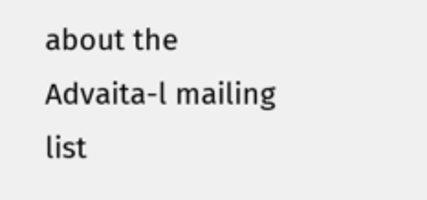about the Advaita-l mailing list